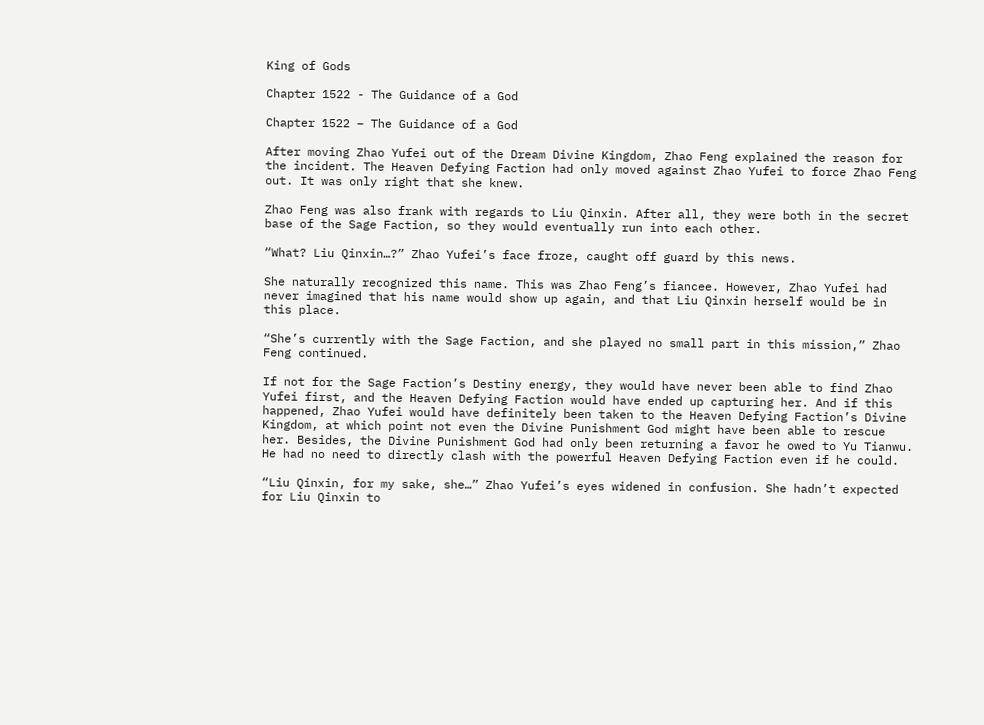King of Gods

Chapter 1522 - The Guidance of a God

Chapter 1522 – The Guidance of a God

After moving Zhao Yufei out of the Dream Divine Kingdom, Zhao Feng explained the reason for the incident. The Heaven Defying Faction had only moved against Zhao Yufei to force Zhao Feng out. It was only right that she knew.

Zhao Feng was also frank with regards to Liu Qinxin. After all, they were both in the secret base of the Sage Faction, so they would eventually run into each other.

“What? Liu Qinxin…?” Zhao Yufei’s face froze, caught off guard by this news.

She naturally recognized this name. This was Zhao Feng’s fiancee. However, Zhao Yufei had never imagined that his name would show up again, and that Liu Qinxin herself would be in this place.

“She’s currently with the Sage Faction, and she played no small part in this mission,” Zhao Feng continued.

If not for the Sage Faction’s Destiny energy, they would have never been able to find Zhao Yufei first, and the Heaven Defying Faction would have ended up capturing her. And if this happened, Zhao Yufei would have definitely been taken to the Heaven Defying Faction’s Divine Kingdom, at which point not even the Divine Punishment God might have been able to rescue her. Besides, the Divine Punishment God had only been returning a favor he owed to Yu Tianwu. He had no need to directly clash with the powerful Heaven Defying Faction even if he could.

“Liu Qinxin, for my sake, she…” Zhao Yufei’s eyes widened in confusion. She hadn’t expected for Liu Qinxin to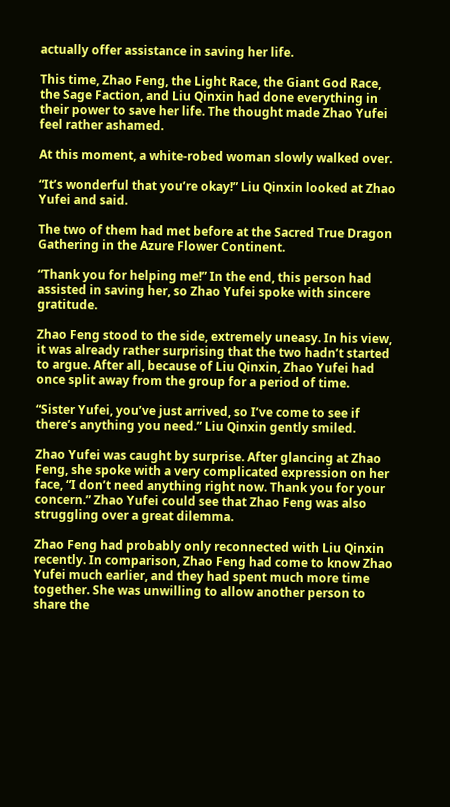actually offer assistance in saving her life.

This time, Zhao Feng, the Light Race, the Giant God Race, the Sage Faction, and Liu Qinxin had done everything in their power to save her life. The thought made Zhao Yufei feel rather ashamed.

At this moment, a white-robed woman slowly walked over.

“It’s wonderful that you’re okay!” Liu Qinxin looked at Zhao Yufei and said.

The two of them had met before at the Sacred True Dragon Gathering in the Azure Flower Continent.

“Thank you for helping me!” In the end, this person had assisted in saving her, so Zhao Yufei spoke with sincere gratitude.

Zhao Feng stood to the side, extremely uneasy. In his view, it was already rather surprising that the two hadn’t started to argue. After all, because of Liu Qinxin, Zhao Yufei had once split away from the group for a period of time.

“Sister Yufei, you’ve just arrived, so I’ve come to see if there’s anything you need.” Liu Qinxin gently smiled.

Zhao Yufei was caught by surprise. After glancing at Zhao Feng, she spoke with a very complicated expression on her face, “I don’t need anything right now. Thank you for your concern.” Zhao Yufei could see that Zhao Feng was also struggling over a great dilemma.

Zhao Feng had probably only reconnected with Liu Qinxin recently. In comparison, Zhao Feng had come to know Zhao Yufei much earlier, and they had spent much more time together. She was unwilling to allow another person to share the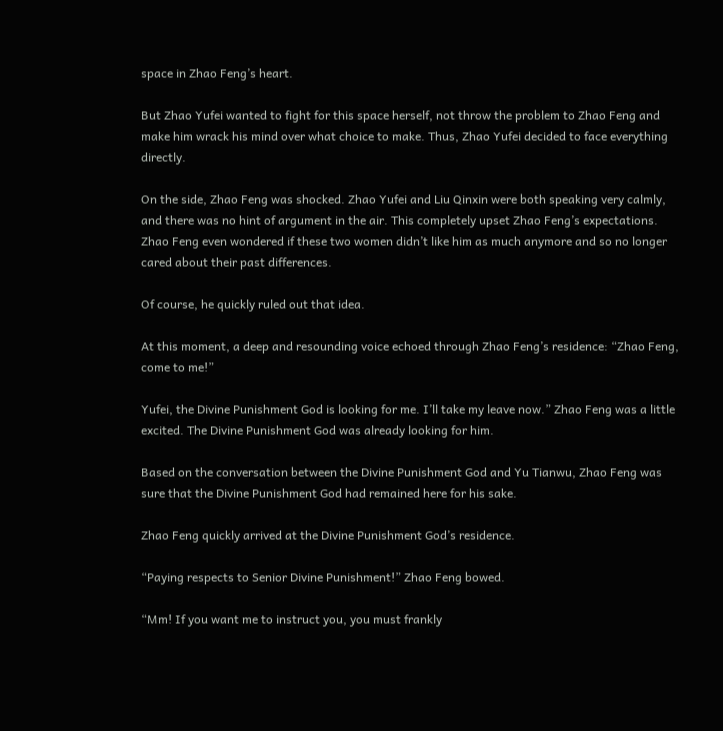space in Zhao Feng’s heart.

But Zhao Yufei wanted to fight for this space herself, not throw the problem to Zhao Feng and make him wrack his mind over what choice to make. Thus, Zhao Yufei decided to face everything directly.

On the side, Zhao Feng was shocked. Zhao Yufei and Liu Qinxin were both speaking very calmly, and there was no hint of argument in the air. This completely upset Zhao Feng’s expectations. Zhao Feng even wondered if these two women didn’t like him as much anymore and so no longer cared about their past differences.

Of course, he quickly ruled out that idea.

At this moment, a deep and resounding voice echoed through Zhao Feng’s residence: “Zhao Feng, come to me!”

Yufei, the Divine Punishment God is looking for me. I’ll take my leave now.” Zhao Feng was a little excited. The Divine Punishment God was already looking for him.

Based on the conversation between the Divine Punishment God and Yu Tianwu, Zhao Feng was sure that the Divine Punishment God had remained here for his sake.

Zhao Feng quickly arrived at the Divine Punishment God’s residence.

“Paying respects to Senior Divine Punishment!” Zhao Feng bowed.

“Mm! If you want me to instruct you, you must frankly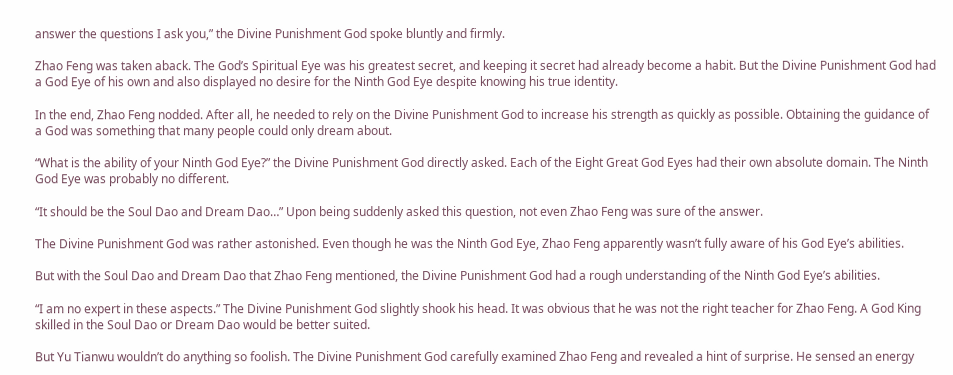answer the questions I ask you,” the Divine Punishment God spoke bluntly and firmly.

Zhao Feng was taken aback. The God’s Spiritual Eye was his greatest secret, and keeping it secret had already become a habit. But the Divine Punishment God had a God Eye of his own and also displayed no desire for the Ninth God Eye despite knowing his true identity.

In the end, Zhao Feng nodded. After all, he needed to rely on the Divine Punishment God to increase his strength as quickly as possible. Obtaining the guidance of a God was something that many people could only dream about.

“What is the ability of your Ninth God Eye?” the Divine Punishment God directly asked. Each of the Eight Great God Eyes had their own absolute domain. The Ninth God Eye was probably no different.

“It should be the Soul Dao and Dream Dao…” Upon being suddenly asked this question, not even Zhao Feng was sure of the answer.

The Divine Punishment God was rather astonished. Even though he was the Ninth God Eye, Zhao Feng apparently wasn’t fully aware of his God Eye’s abilities.

But with the Soul Dao and Dream Dao that Zhao Feng mentioned, the Divine Punishment God had a rough understanding of the Ninth God Eye’s abilities.

“I am no expert in these aspects.” The Divine Punishment God slightly shook his head. It was obvious that he was not the right teacher for Zhao Feng. A God King skilled in the Soul Dao or Dream Dao would be better suited.

But Yu Tianwu wouldn’t do anything so foolish. The Divine Punishment God carefully examined Zhao Feng and revealed a hint of surprise. He sensed an energy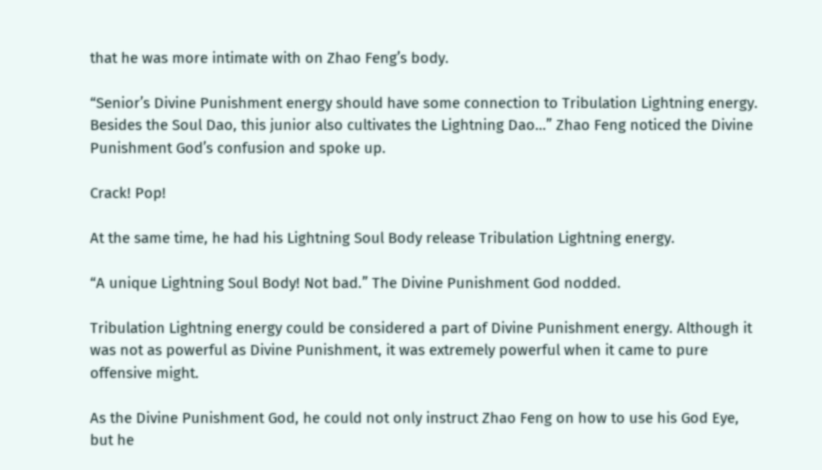that he was more intimate with on Zhao Feng’s body.

“Senior’s Divine Punishment energy should have some connection to Tribulation Lightning energy. Besides the Soul Dao, this junior also cultivates the Lightning Dao…” Zhao Feng noticed the Divine Punishment God’s confusion and spoke up.

Crack! Pop!

At the same time, he had his Lightning Soul Body release Tribulation Lightning energy.

“A unique Lightning Soul Body! Not bad.” The Divine Punishment God nodded.

Tribulation Lightning energy could be considered a part of Divine Punishment energy. Although it was not as powerful as Divine Punishment, it was extremely powerful when it came to pure offensive might.

As the Divine Punishment God, he could not only instruct Zhao Feng on how to use his God Eye, but he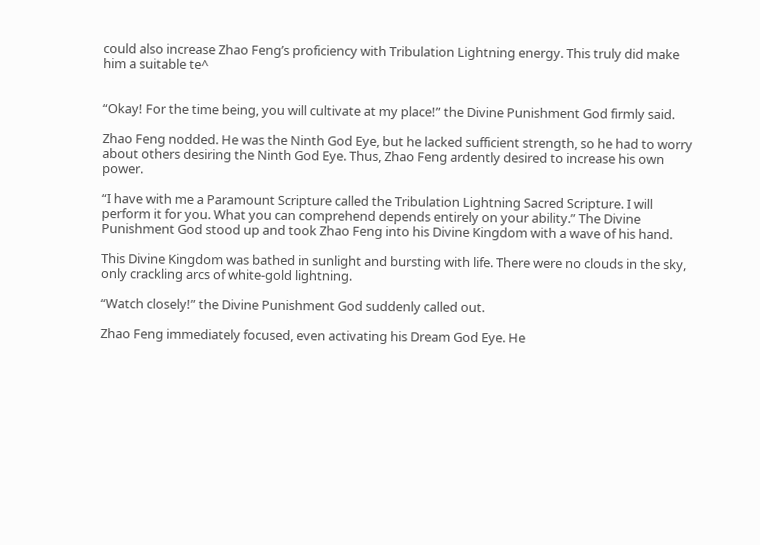could also increase Zhao Feng’s proficiency with Tribulation Lightning energy. This truly did make him a suitable te^


“Okay! For the time being, you will cultivate at my place!” the Divine Punishment God firmly said.

Zhao Feng nodded. He was the Ninth God Eye, but he lacked sufficient strength, so he had to worry about others desiring the Ninth God Eye. Thus, Zhao Feng ardently desired to increase his own power.

“I have with me a Paramount Scripture called the Tribulation Lightning Sacred Scripture. I will perform it for you. What you can comprehend depends entirely on your ability.” The Divine Punishment God stood up and took Zhao Feng into his Divine Kingdom with a wave of his hand.

This Divine Kingdom was bathed in sunlight and bursting with life. There were no clouds in the sky, only crackling arcs of white-gold lightning.

“Watch closely!” the Divine Punishment God suddenly called out.

Zhao Feng immediately focused, even activating his Dream God Eye. He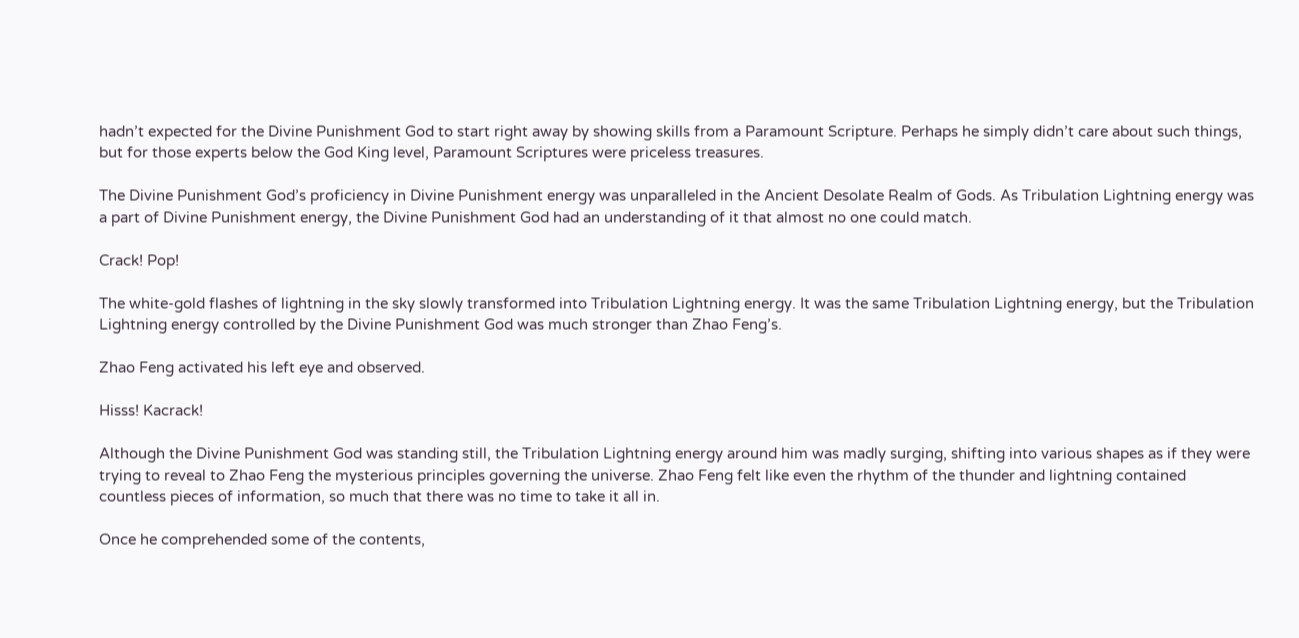hadn’t expected for the Divine Punishment God to start right away by showing skills from a Paramount Scripture. Perhaps he simply didn’t care about such things, but for those experts below the God King level, Paramount Scriptures were priceless treasures.

The Divine Punishment God’s proficiency in Divine Punishment energy was unparalleled in the Ancient Desolate Realm of Gods. As Tribulation Lightning energy was a part of Divine Punishment energy, the Divine Punishment God had an understanding of it that almost no one could match.

Crack! Pop!

The white-gold flashes of lightning in the sky slowly transformed into Tribulation Lightning energy. It was the same Tribulation Lightning energy, but the Tribulation Lightning energy controlled by the Divine Punishment God was much stronger than Zhao Feng’s.

Zhao Feng activated his left eye and observed.

Hisss! Kacrack!

Although the Divine Punishment God was standing still, the Tribulation Lightning energy around him was madly surging, shifting into various shapes as if they were trying to reveal to Zhao Feng the mysterious principles governing the universe. Zhao Feng felt like even the rhythm of the thunder and lightning contained countless pieces of information, so much that there was no time to take it all in.

Once he comprehended some of the contents,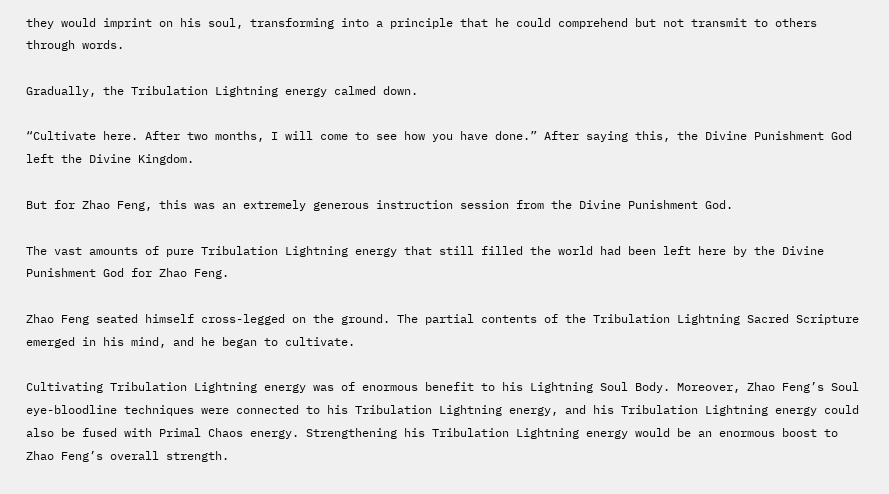they would imprint on his soul, transforming into a principle that he could comprehend but not transmit to others through words.

Gradually, the Tribulation Lightning energy calmed down.

“Cultivate here. After two months, I will come to see how you have done.” After saying this, the Divine Punishment God left the Divine Kingdom.

But for Zhao Feng, this was an extremely generous instruction session from the Divine Punishment God.

The vast amounts of pure Tribulation Lightning energy that still filled the world had been left here by the Divine Punishment God for Zhao Feng.

Zhao Feng seated himself cross-legged on the ground. The partial contents of the Tribulation Lightning Sacred Scripture emerged in his mind, and he began to cultivate.

Cultivating Tribulation Lightning energy was of enormous benefit to his Lightning Soul Body. Moreover, Zhao Feng’s Soul eye-bloodline techniques were connected to his Tribulation Lightning energy, and his Tribulation Lightning energy could also be fused with Primal Chaos energy. Strengthening his Tribulation Lightning energy would be an enormous boost to Zhao Feng’s overall strength.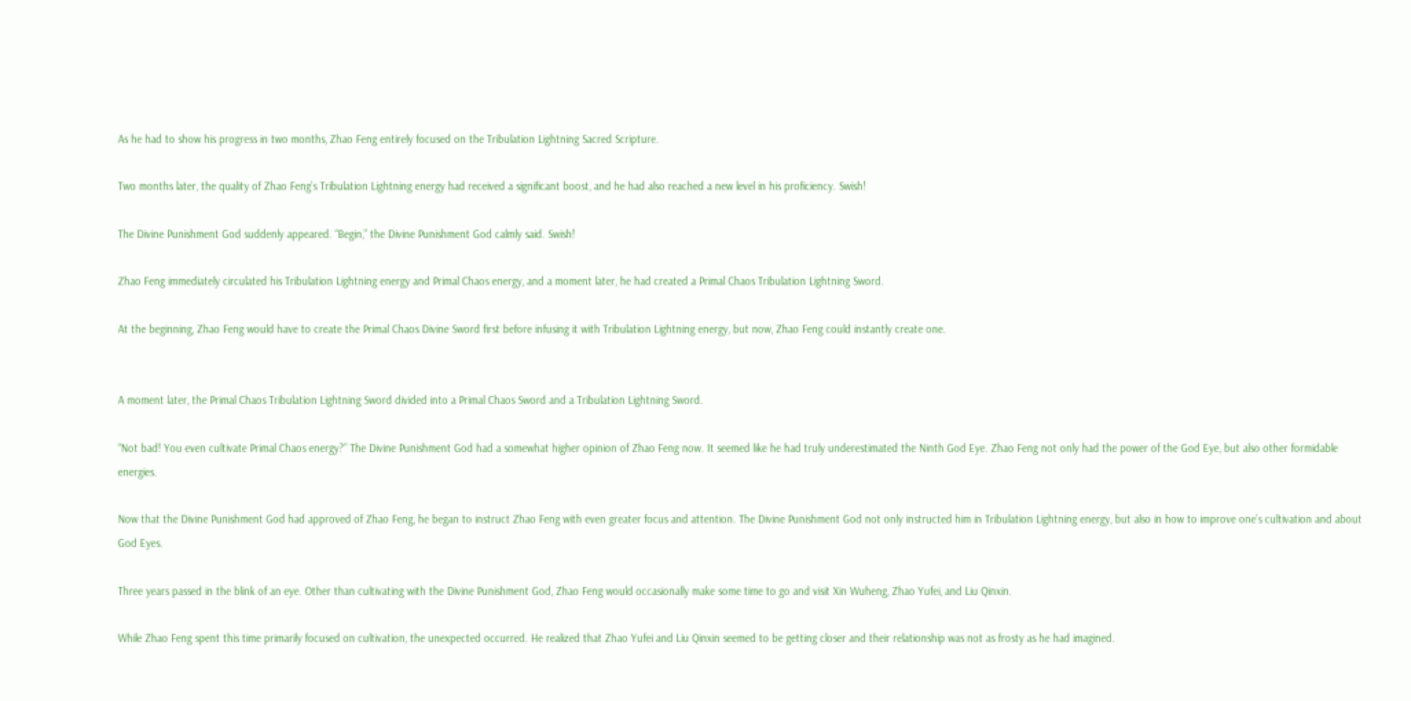As he had to show his progress in two months, Zhao Feng entirely focused on the Tribulation Lightning Sacred Scripture.

Two months later, the quality of Zhao Feng’s Tribulation Lightning energy had received a significant boost, and he had also reached a new level in his proficiency. Swish!

The Divine Punishment God suddenly appeared. “Begin,” the Divine Punishment God calmly said. Swish!

Zhao Feng immediately circulated his Tribulation Lightning energy and Primal Chaos energy, and a moment later, he had created a Primal Chaos Tribulation Lightning Sword.

At the beginning, Zhao Feng would have to create the Primal Chaos Divine Sword first before infusing it with Tribulation Lightning energy, but now, Zhao Feng could instantly create one.


A moment later, the Primal Chaos Tribulation Lightning Sword divided into a Primal Chaos Sword and a Tribulation Lightning Sword.

“Not bad! You even cultivate Primal Chaos energy?” The Divine Punishment God had a somewhat higher opinion of Zhao Feng now. It seemed like he had truly underestimated the Ninth God Eye. Zhao Feng not only had the power of the God Eye, but also other formidable energies.

Now that the Divine Punishment God had approved of Zhao Feng, he began to instruct Zhao Feng with even greater focus and attention. The Divine Punishment God not only instructed him in Tribulation Lightning energy, but also in how to improve one’s cultivation and about God Eyes.

Three years passed in the blink of an eye. Other than cultivating with the Divine Punishment God, Zhao Feng would occasionally make some time to go and visit Xin Wuheng, Zhao Yufei, and Liu Qinxin.

While Zhao Feng spent this time primarily focused on cultivation, the unexpected occurred. He realized that Zhao Yufei and Liu Qinxin seemed to be getting closer and their relationship was not as frosty as he had imagined.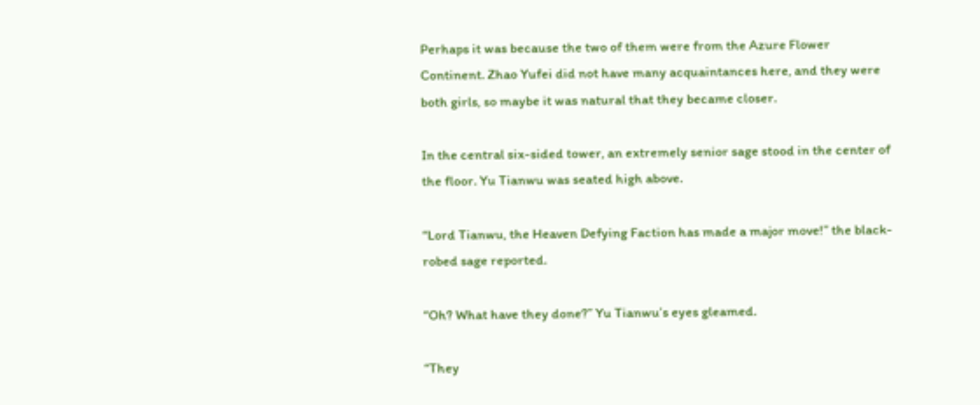Perhaps it was because the two of them were from the Azure Flower Continent. Zhao Yufei did not have many acquaintances here, and they were both girls, so maybe it was natural that they became closer.

In the central six-sided tower, an extremely senior sage stood in the center of the floor. Yu Tianwu was seated high above.

“Lord Tianwu, the Heaven Defying Faction has made a major move!” the black-robed sage reported.

“Oh? What have they done?” Yu Tianwu’s eyes gleamed.

“They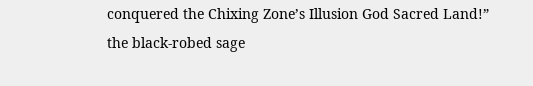conquered the Chixing Zone’s Illusion God Sacred Land!” the black-robed sage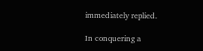immediately replied.

In conquering a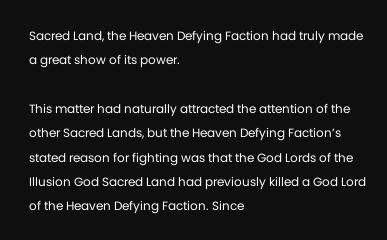Sacred Land, the Heaven Defying Faction had truly made a great show of its power.

This matter had naturally attracted the attention of the other Sacred Lands, but the Heaven Defying Faction’s stated reason for fighting was that the God Lords of the Illusion God Sacred Land had previously killed a God Lord of the Heaven Defying Faction. Since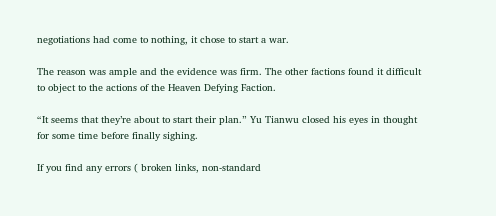negotiations had come to nothing, it chose to start a war.

The reason was ample and the evidence was firm. The other factions found it difficult to object to the actions of the Heaven Defying Faction.

“It seems that they’re about to start their plan.” Yu Tianwu closed his eyes in thought for some time before finally sighing.

If you find any errors ( broken links, non-standard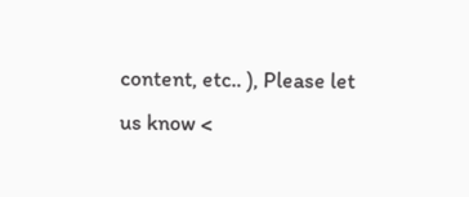content, etc.. ), Please let us know <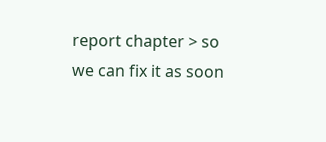report chapter > so we can fix it as soon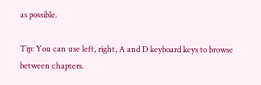as possible.

Tip: You can use left, right, A and D keyboard keys to browse between chapters.